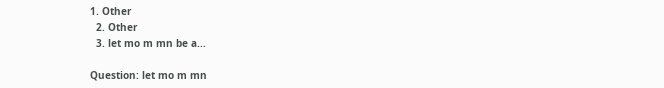1. Other
  2. Other
  3. let mo m mn be a...

Question: let mo m mn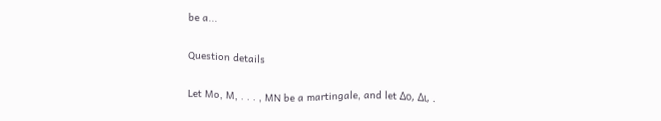be a...

Question details

Let Mo, M, . . . , MN be a martingale, and let Δο, Δι, .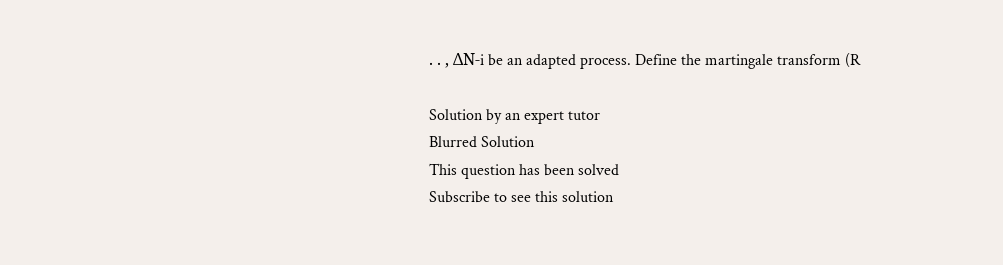. . , ΔΝ-i be an adapted process. Define the martingale transform (R

Solution by an expert tutor
Blurred Solution
This question has been solved
Subscribe to see this solution